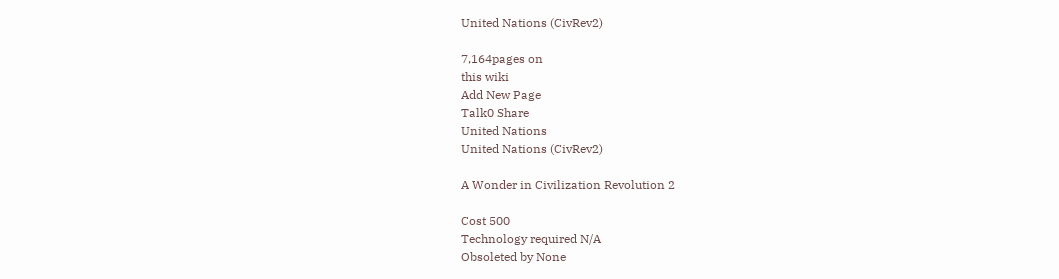United Nations (CivRev2)

7,164pages on
this wiki
Add New Page
Talk0 Share
United Nations
United Nations (CivRev2)

A Wonder in Civilization Revolution 2

Cost 500
Technology required N/A
Obsoleted by None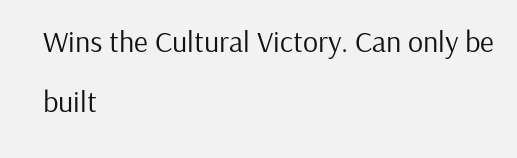Wins the Cultural Victory. Can only be built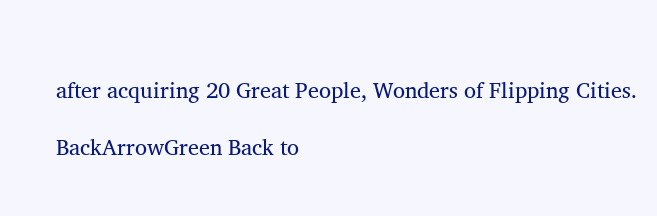after acquiring 20 Great People, Wonders of Flipping Cities.

BackArrowGreen Back to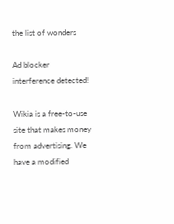the list of wonders

Ad blocker interference detected!

Wikia is a free-to-use site that makes money from advertising. We have a modified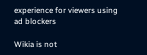experience for viewers using ad blockers

Wikia is not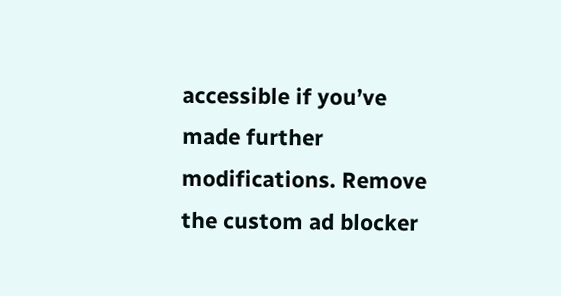accessible if you’ve made further modifications. Remove the custom ad blocker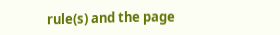rule(s) and the page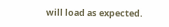will load as expected.